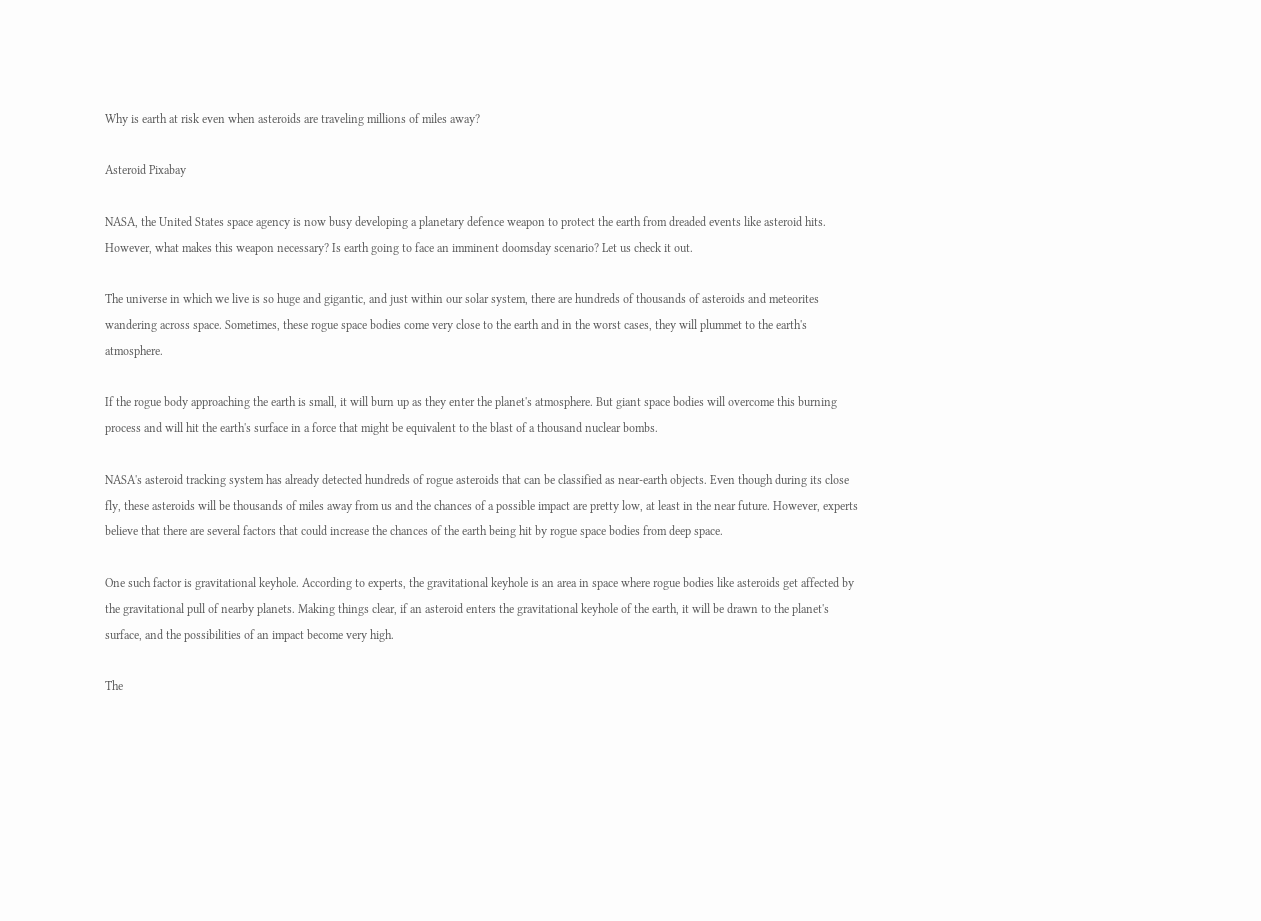Why is earth at risk even when asteroids are traveling millions of miles away?

Asteroid Pixabay

NASA, the United States space agency is now busy developing a planetary defence weapon to protect the earth from dreaded events like asteroid hits. However, what makes this weapon necessary? Is earth going to face an imminent doomsday scenario? Let us check it out.

The universe in which we live is so huge and gigantic, and just within our solar system, there are hundreds of thousands of asteroids and meteorites wandering across space. Sometimes, these rogue space bodies come very close to the earth and in the worst cases, they will plummet to the earth's atmosphere.

If the rogue body approaching the earth is small, it will burn up as they enter the planet's atmosphere. But giant space bodies will overcome this burning process and will hit the earth's surface in a force that might be equivalent to the blast of a thousand nuclear bombs.

NASA's asteroid tracking system has already detected hundreds of rogue asteroids that can be classified as near-earth objects. Even though during its close fly, these asteroids will be thousands of miles away from us and the chances of a possible impact are pretty low, at least in the near future. However, experts believe that there are several factors that could increase the chances of the earth being hit by rogue space bodies from deep space.

One such factor is gravitational keyhole. According to experts, the gravitational keyhole is an area in space where rogue bodies like asteroids get affected by the gravitational pull of nearby planets. Making things clear, if an asteroid enters the gravitational keyhole of the earth, it will be drawn to the planet's surface, and the possibilities of an impact become very high.

The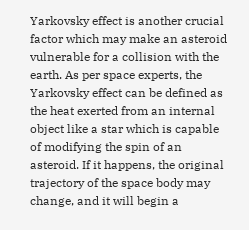Yarkovsky effect is another crucial factor which may make an asteroid vulnerable for a collision with the earth. As per space experts, the Yarkovsky effect can be defined as the heat exerted from an internal object like a star which is capable of modifying the spin of an asteroid. If it happens, the original trajectory of the space body may change, and it will begin a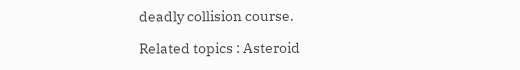deadly collision course.

Related topics : Asteroid